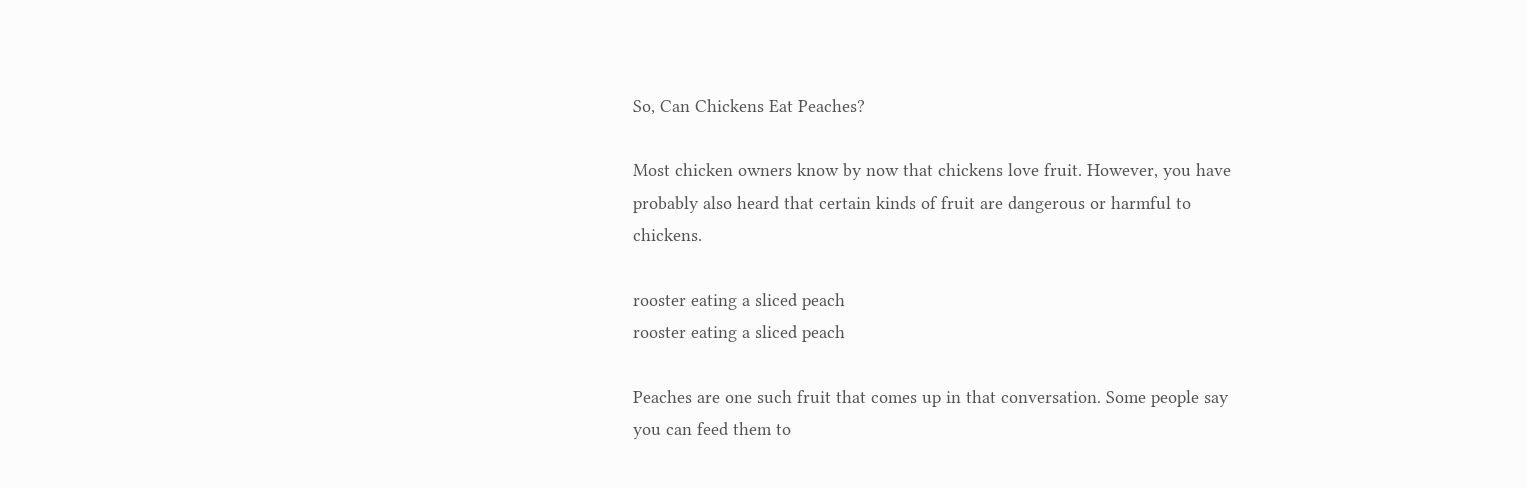So, Can Chickens Eat Peaches?

Most chicken owners know by now that chickens love fruit. However, you have probably also heard that certain kinds of fruit are dangerous or harmful to chickens.

rooster eating a sliced peach
rooster eating a sliced peach

Peaches are one such fruit that comes up in that conversation. Some people say you can feed them to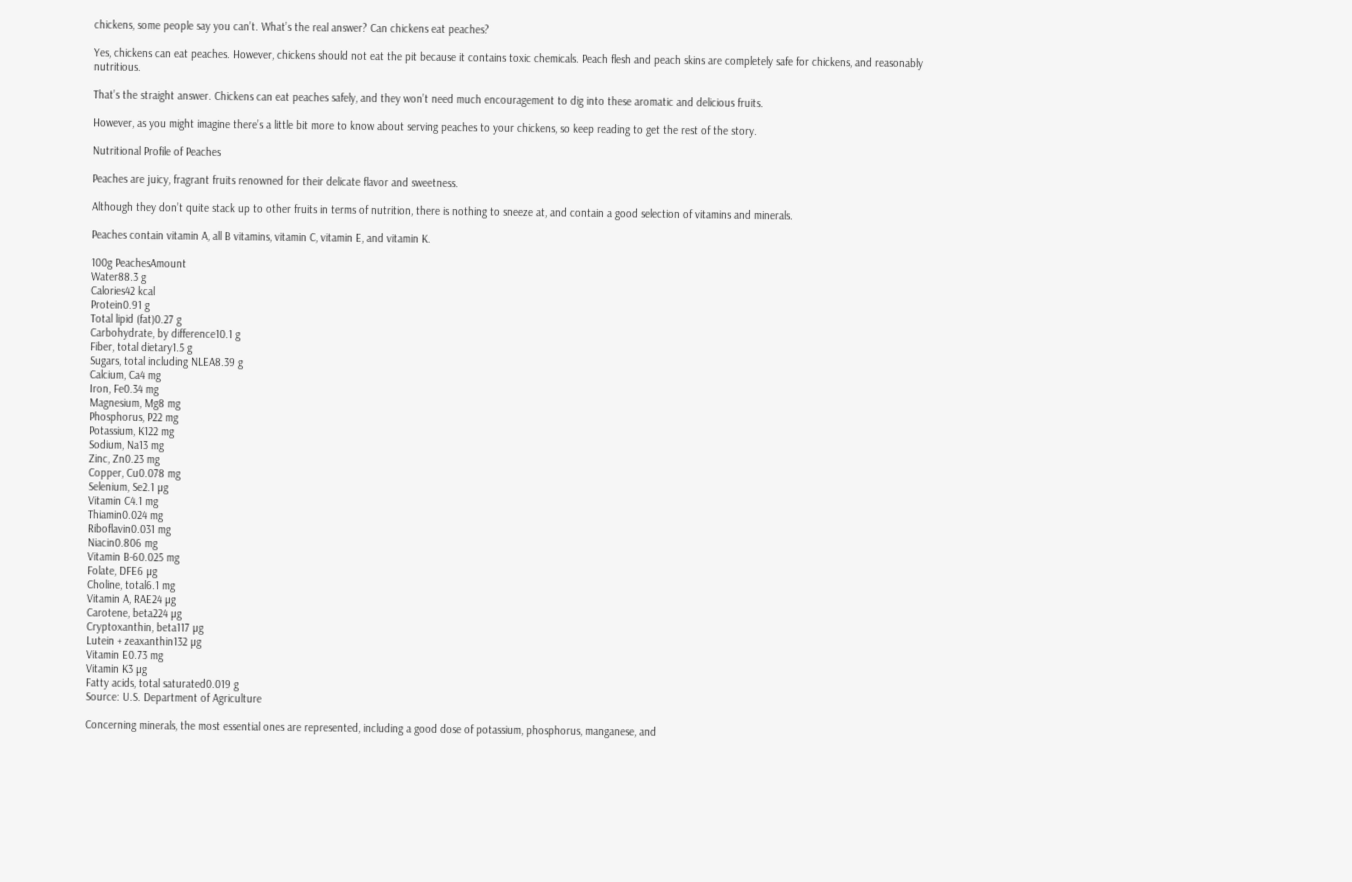chickens, some people say you can’t. What’s the real answer? Can chickens eat peaches?

Yes, chickens can eat peaches. However, chickens should not eat the pit because it contains toxic chemicals. Peach flesh and peach skins are completely safe for chickens, and reasonably nutritious.

That’s the straight answer. Chickens can eat peaches safely, and they won’t need much encouragement to dig into these aromatic and delicious fruits.

However, as you might imagine there’s a little bit more to know about serving peaches to your chickens, so keep reading to get the rest of the story.

Nutritional Profile of Peaches

Peaches are juicy, fragrant fruits renowned for their delicate flavor and sweetness.

Although they don’t quite stack up to other fruits in terms of nutrition, there is nothing to sneeze at, and contain a good selection of vitamins and minerals.

Peaches contain vitamin A, all B vitamins, vitamin C, vitamin E, and vitamin K.

100g PeachesAmount
Water88.3 g
Calories42 kcal
Protein0.91 g
Total lipid (fat)0.27 g
Carbohydrate, by difference10.1 g
Fiber, total dietary1.5 g
Sugars, total including NLEA8.39 g
Calcium, Ca4 mg
Iron, Fe0.34 mg
Magnesium, Mg8 mg
Phosphorus, P22 mg
Potassium, K122 mg
Sodium, Na13 mg
Zinc, Zn0.23 mg
Copper, Cu0.078 mg
Selenium, Se2.1 µg
Vitamin C4.1 mg
Thiamin0.024 mg
Riboflavin0.031 mg
Niacin0.806 mg
Vitamin B-60.025 mg
Folate, DFE6 µg
Choline, total6.1 mg
Vitamin A, RAE24 µg
Carotene, beta224 µg
Cryptoxanthin, beta117 µg
Lutein + zeaxanthin132 µg
Vitamin E0.73 mg
Vitamin K3 µg
Fatty acids, total saturated0.019 g
Source: U.S. Department of Agriculture

Concerning minerals, the most essential ones are represented, including a good dose of potassium, phosphorus, manganese, and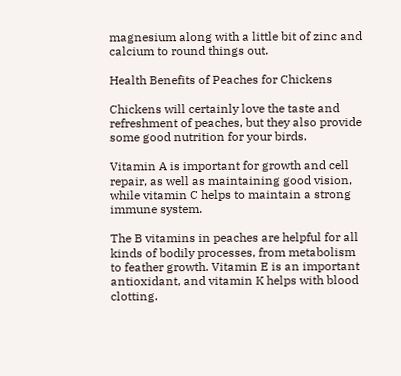magnesium along with a little bit of zinc and calcium to round things out.

Health Benefits of Peaches for Chickens

Chickens will certainly love the taste and refreshment of peaches, but they also provide some good nutrition for your birds.

Vitamin A is important for growth and cell repair, as well as maintaining good vision, while vitamin C helps to maintain a strong immune system.

The B vitamins in peaches are helpful for all kinds of bodily processes, from metabolism to feather growth. Vitamin E is an important antioxidant, and vitamin K helps with blood clotting.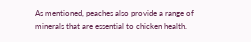As mentioned, peaches also provide a range of minerals that are essential to chicken health.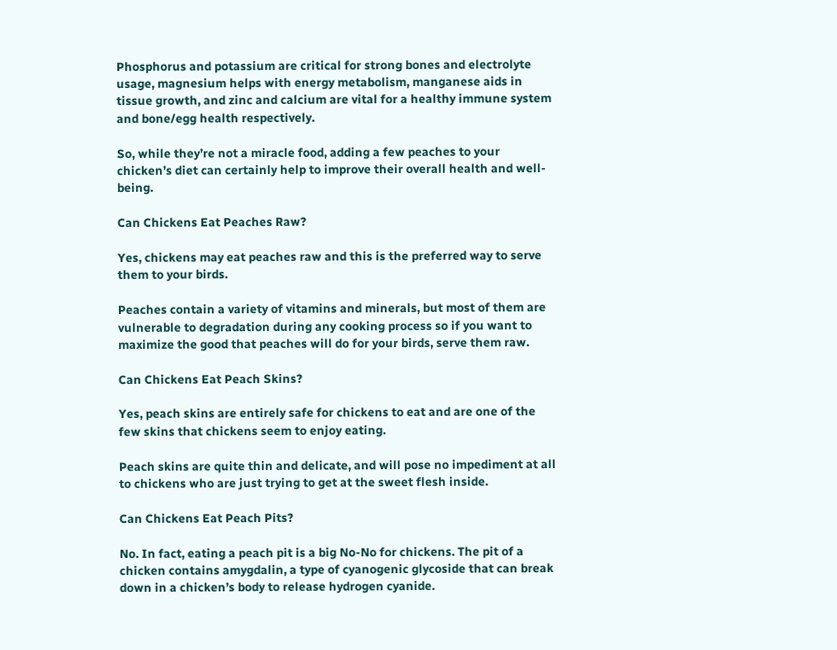Phosphorus and potassium are critical for strong bones and electrolyte usage, magnesium helps with energy metabolism, manganese aids in tissue growth, and zinc and calcium are vital for a healthy immune system and bone/egg health respectively.

So, while they’re not a miracle food, adding a few peaches to your chicken’s diet can certainly help to improve their overall health and well-being.

Can Chickens Eat Peaches Raw?

Yes, chickens may eat peaches raw and this is the preferred way to serve them to your birds.

Peaches contain a variety of vitamins and minerals, but most of them are vulnerable to degradation during any cooking process so if you want to maximize the good that peaches will do for your birds, serve them raw.

Can Chickens Eat Peach Skins?

Yes, peach skins are entirely safe for chickens to eat and are one of the few skins that chickens seem to enjoy eating.

Peach skins are quite thin and delicate, and will pose no impediment at all to chickens who are just trying to get at the sweet flesh inside.

Can Chickens Eat Peach Pits?

No. In fact, eating a peach pit is a big No-No for chickens. The pit of a chicken contains amygdalin, a type of cyanogenic glycoside that can break down in a chicken’s body to release hydrogen cyanide.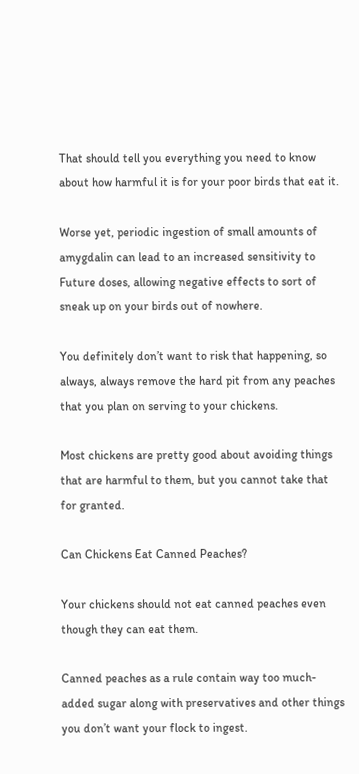That should tell you everything you need to know about how harmful it is for your poor birds that eat it.

Worse yet, periodic ingestion of small amounts of amygdalin can lead to an increased sensitivity to Future doses, allowing negative effects to sort of sneak up on your birds out of nowhere.

You definitely don’t want to risk that happening, so always, always remove the hard pit from any peaches that you plan on serving to your chickens.

Most chickens are pretty good about avoiding things that are harmful to them, but you cannot take that for granted.

Can Chickens Eat Canned Peaches?

Your chickens should not eat canned peaches even though they can eat them.

Canned peaches as a rule contain way too much-added sugar along with preservatives and other things you don’t want your flock to ingest.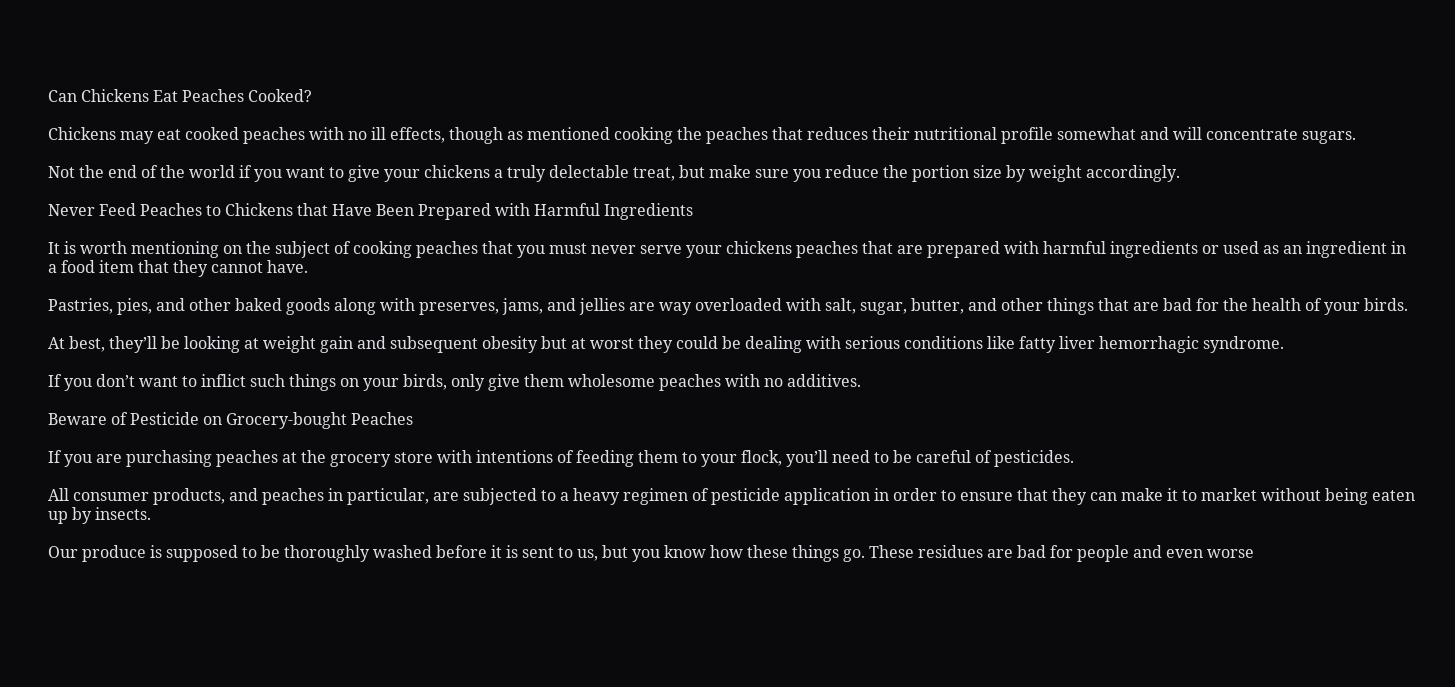Can Chickens Eat Peaches Cooked?

Chickens may eat cooked peaches with no ill effects, though as mentioned cooking the peaches that reduces their nutritional profile somewhat and will concentrate sugars.

Not the end of the world if you want to give your chickens a truly delectable treat, but make sure you reduce the portion size by weight accordingly.

Never Feed Peaches to Chickens that Have Been Prepared with Harmful Ingredients

It is worth mentioning on the subject of cooking peaches that you must never serve your chickens peaches that are prepared with harmful ingredients or used as an ingredient in a food item that they cannot have.

Pastries, pies, and other baked goods along with preserves, jams, and jellies are way overloaded with salt, sugar, butter, and other things that are bad for the health of your birds.

At best, they’ll be looking at weight gain and subsequent obesity but at worst they could be dealing with serious conditions like fatty liver hemorrhagic syndrome.

If you don’t want to inflict such things on your birds, only give them wholesome peaches with no additives.

Beware of Pesticide on Grocery-bought Peaches

If you are purchasing peaches at the grocery store with intentions of feeding them to your flock, you’ll need to be careful of pesticides.

All consumer products, and peaches in particular, are subjected to a heavy regimen of pesticide application in order to ensure that they can make it to market without being eaten up by insects.

Our produce is supposed to be thoroughly washed before it is sent to us, but you know how these things go. These residues are bad for people and even worse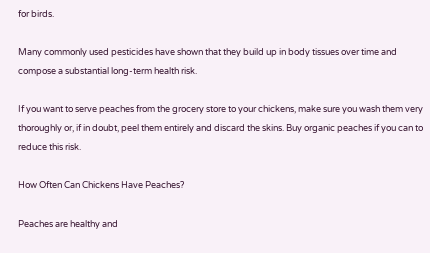for birds.

Many commonly used pesticides have shown that they build up in body tissues over time and compose a substantial long-term health risk.

If you want to serve peaches from the grocery store to your chickens, make sure you wash them very thoroughly or, if in doubt, peel them entirely and discard the skins. Buy organic peaches if you can to reduce this risk.

How Often Can Chickens Have Peaches?

Peaches are healthy and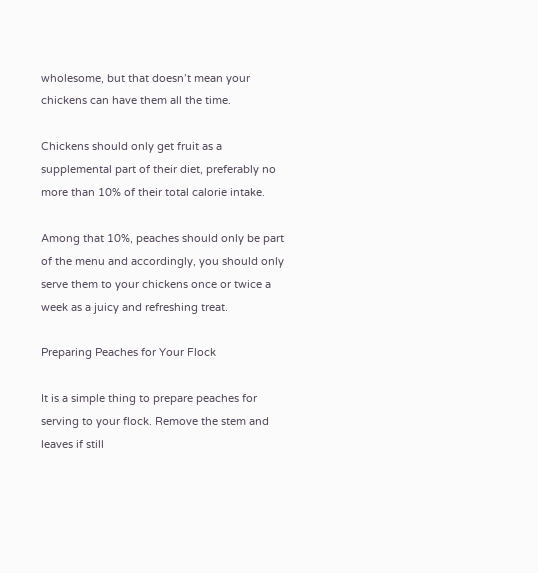wholesome, but that doesn’t mean your chickens can have them all the time.

Chickens should only get fruit as a supplemental part of their diet, preferably no more than 10% of their total calorie intake.

Among that 10%, peaches should only be part of the menu and accordingly, you should only serve them to your chickens once or twice a week as a juicy and refreshing treat.

Preparing Peaches for Your Flock

It is a simple thing to prepare peaches for serving to your flock. Remove the stem and leaves if still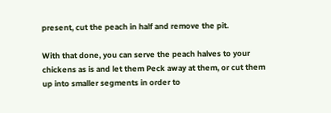present, cut the peach in half and remove the pit.

With that done, you can serve the peach halves to your chickens as is and let them Peck away at them, or cut them up into smaller segments in order to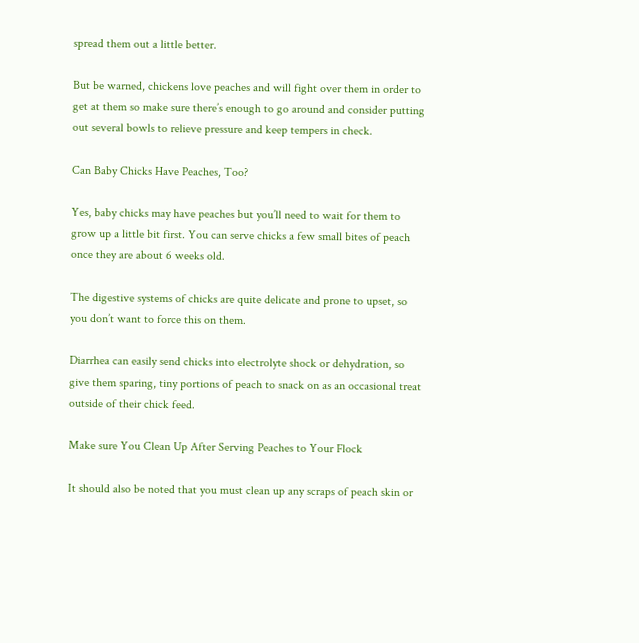spread them out a little better.

But be warned, chickens love peaches and will fight over them in order to get at them so make sure there’s enough to go around and consider putting out several bowls to relieve pressure and keep tempers in check.

Can Baby Chicks Have Peaches, Too?

Yes, baby chicks may have peaches but you’ll need to wait for them to grow up a little bit first. You can serve chicks a few small bites of peach once they are about 6 weeks old.

The digestive systems of chicks are quite delicate and prone to upset, so you don’t want to force this on them.

Diarrhea can easily send chicks into electrolyte shock or dehydration, so give them sparing, tiny portions of peach to snack on as an occasional treat outside of their chick feed.

Make sure You Clean Up After Serving Peaches to Your Flock

It should also be noted that you must clean up any scraps of peach skin or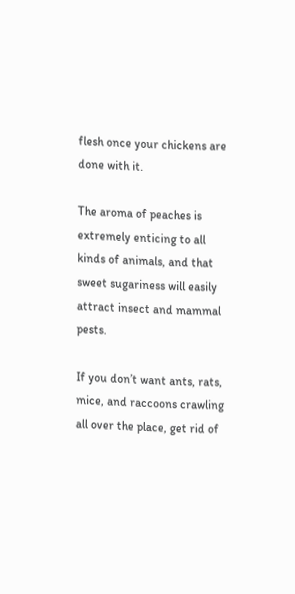flesh once your chickens are done with it.

The aroma of peaches is extremely enticing to all kinds of animals, and that sweet sugariness will easily attract insect and mammal pests.

If you don’t want ants, rats, mice, and raccoons crawling all over the place, get rid of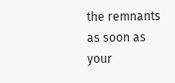the remnants as soon as your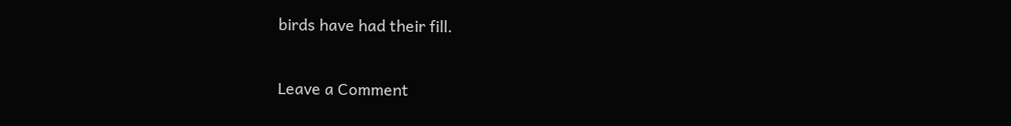birds have had their fill.

Leave a Comment